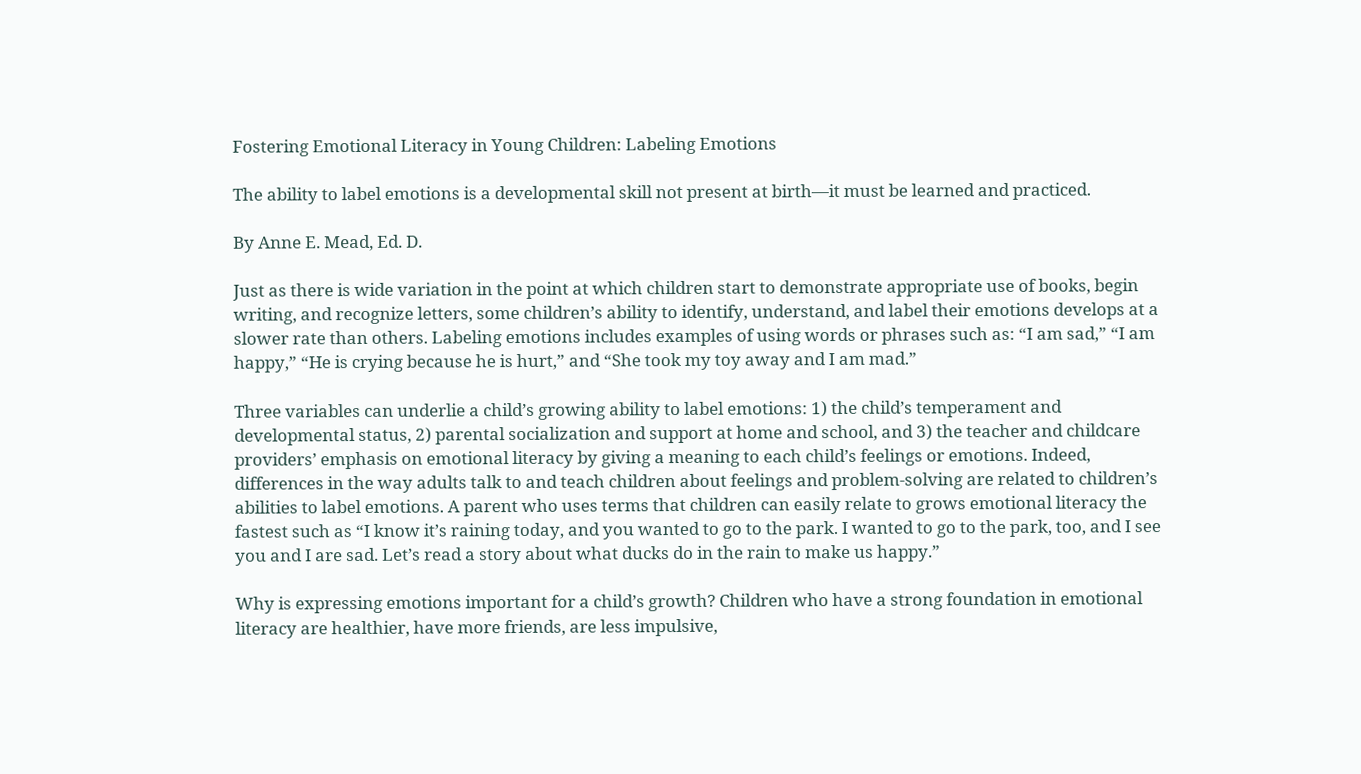Fostering Emotional Literacy in Young Children: Labeling Emotions

The ability to label emotions is a developmental skill not present at birth—it must be learned and practiced.

By Anne E. Mead, Ed. D.

Just as there is wide variation in the point at which children start to demonstrate appropriate use of books, begin writing, and recognize letters, some children’s ability to identify, understand, and label their emotions develops at a slower rate than others. Labeling emotions includes examples of using words or phrases such as: “I am sad,” “I am happy,” “He is crying because he is hurt,” and “She took my toy away and I am mad.”

Three variables can underlie a child’s growing ability to label emotions: 1) the child’s temperament and developmental status, 2) parental socialization and support at home and school, and 3) the teacher and childcare providers’ emphasis on emotional literacy by giving a meaning to each child’s feelings or emotions. Indeed, differences in the way adults talk to and teach children about feelings and problem-solving are related to children’s abilities to label emotions. A parent who uses terms that children can easily relate to grows emotional literacy the fastest such as “I know it’s raining today, and you wanted to go to the park. I wanted to go to the park, too, and I see you and I are sad. Let’s read a story about what ducks do in the rain to make us happy.”

Why is expressing emotions important for a child’s growth? Children who have a strong foundation in emotional literacy are healthier, have more friends, are less impulsive,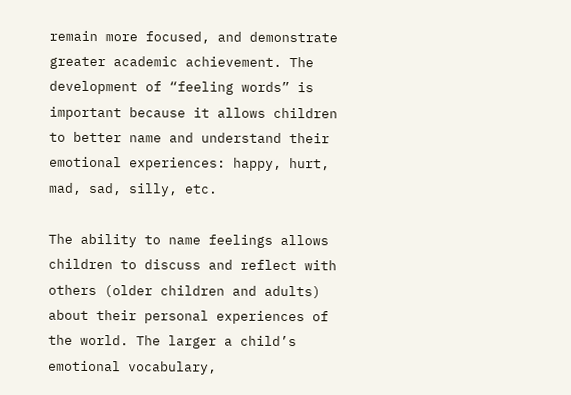remain more focused, and demonstrate greater academic achievement. The development of “feeling words” is important because it allows children to better name and understand their emotional experiences: happy, hurt, mad, sad, silly, etc.

The ability to name feelings allows children to discuss and reflect with others (older children and adults) about their personal experiences of the world. The larger a child’s emotional vocabulary,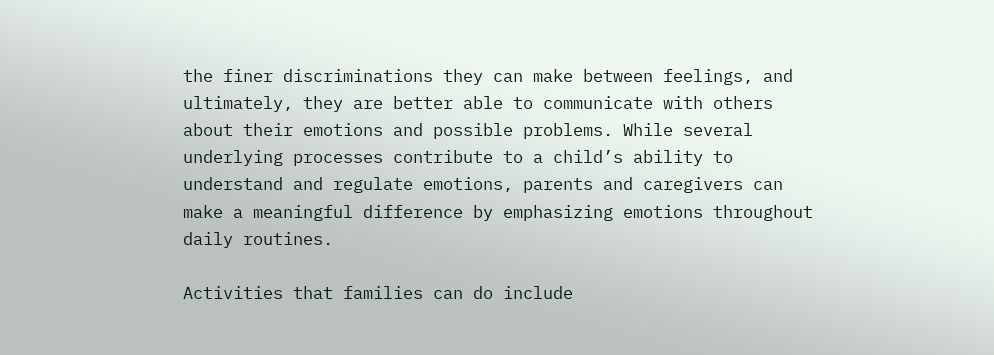the finer discriminations they can make between feelings, and ultimately, they are better able to communicate with others about their emotions and possible problems. While several underlying processes contribute to a child’s ability to understand and regulate emotions, parents and caregivers can make a meaningful difference by emphasizing emotions throughout daily routines.

Activities that families can do include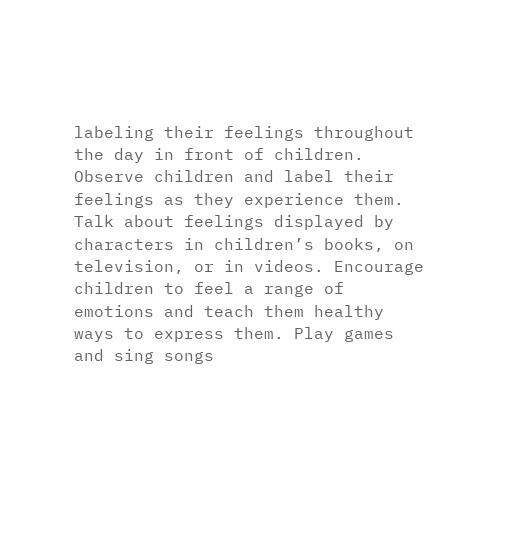labeling their feelings throughout the day in front of children. Observe children and label their feelings as they experience them. Talk about feelings displayed by characters in children’s books, on television, or in videos. Encourage children to feel a range of emotions and teach them healthy ways to express them. Play games and sing songs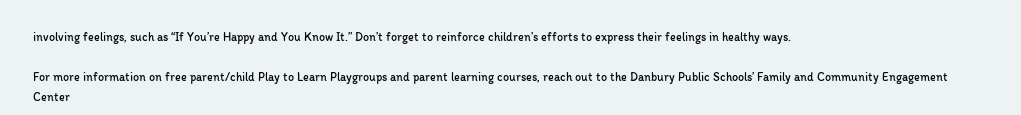involving feelings, such as “If You’re Happy and You Know It.” Don’t forget to reinforce children’s efforts to express their feelings in healthy ways.

For more information on free parent/child Play to Learn Playgroups and parent learning courses, reach out to the Danbury Public Schools’ Family and Community Engagement Center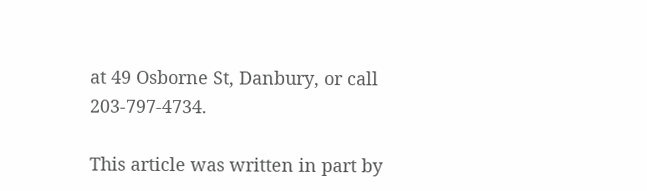at 49 Osborne St, Danbury, or call 203-797-4734.

This article was written in part by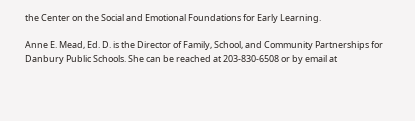the Center on the Social and Emotional Foundations for Early Learning.

Anne E. Mead, Ed. D. is the Director of Family, School, and Community Partnerships for Danbury Public Schools. She can be reached at 203-830-6508 or by email at